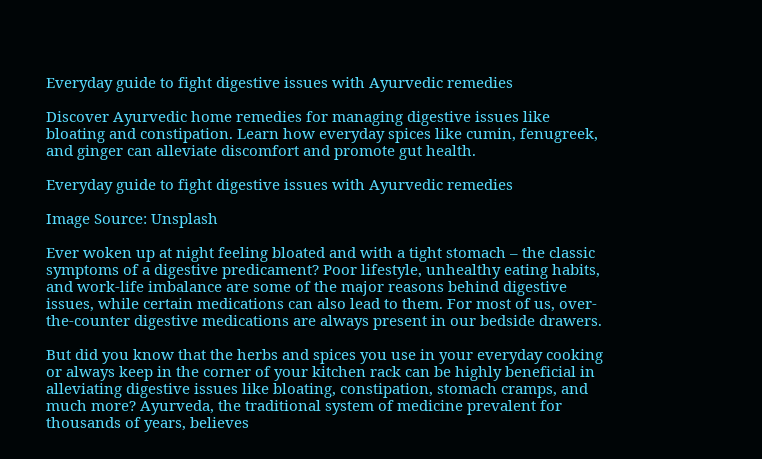Everyday guide to fight digestive issues with Ayurvedic remedies

Discover Ayurvedic home remedies for managing digestive issues like bloating and constipation. Learn how everyday spices like cumin, fenugreek, and ginger can alleviate discomfort and promote gut health.

Everyday guide to fight digestive issues with Ayurvedic remedies

Image Source: Unsplash

Ever woken up at night feeling bloated and with a tight stomach – the classic symptoms of a digestive predicament? Poor lifestyle, unhealthy eating habits, and work-life imbalance are some of the major reasons behind digestive issues, while certain medications can also lead to them. For most of us, over-the-counter digestive medications are always present in our bedside drawers.

But did you know that the herbs and spices you use in your everyday cooking or always keep in the corner of your kitchen rack can be highly beneficial in alleviating digestive issues like bloating, constipation, stomach cramps, and much more? Ayurveda, the traditional system of medicine prevalent for thousands of years, believes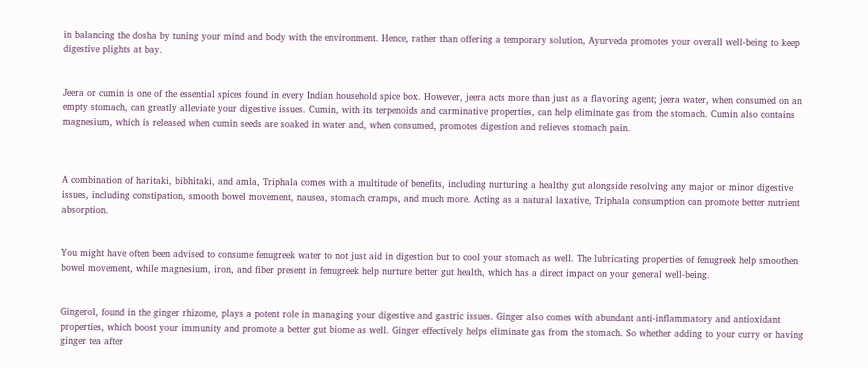in balancing the dosha by tuning your mind and body with the environment. Hence, rather than offering a temporary solution, Ayurveda promotes your overall well-being to keep digestive plights at bay.


Jeera or cumin is one of the essential spices found in every Indian household spice box. However, jeera acts more than just as a flavoring agent; jeera water, when consumed on an empty stomach, can greatly alleviate your digestive issues. Cumin, with its terpenoids and carminative properties, can help eliminate gas from the stomach. Cumin also contains magnesium, which is released when cumin seeds are soaked in water and, when consumed, promotes digestion and relieves stomach pain.



A combination of haritaki, bibhitaki, and amla, Triphala comes with a multitude of benefits, including nurturing a healthy gut alongside resolving any major or minor digestive issues, including constipation, smooth bowel movement, nausea, stomach cramps, and much more. Acting as a natural laxative, Triphala consumption can promote better nutrient absorption.


You might have often been advised to consume fenugreek water to not just aid in digestion but to cool your stomach as well. The lubricating properties of fenugreek help smoothen bowel movement, while magnesium, iron, and fiber present in fenugreek help nurture better gut health, which has a direct impact on your general well-being.


Gingerol, found in the ginger rhizome, plays a potent role in managing your digestive and gastric issues. Ginger also comes with abundant anti-inflammatory and antioxidant properties, which boost your immunity and promote a better gut biome as well. Ginger effectively helps eliminate gas from the stomach. So whether adding to your curry or having ginger tea after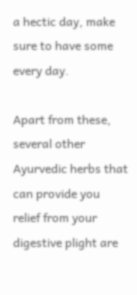a hectic day, make sure to have some every day.

Apart from these, several other Ayurvedic herbs that can provide you relief from your digestive plight are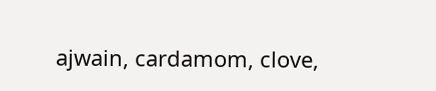ajwain, cardamom, clove,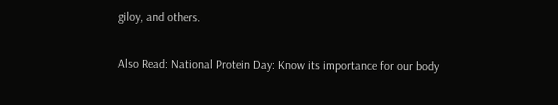giloy, and others.

Also Read: National Protein Day: Know its importance for our body